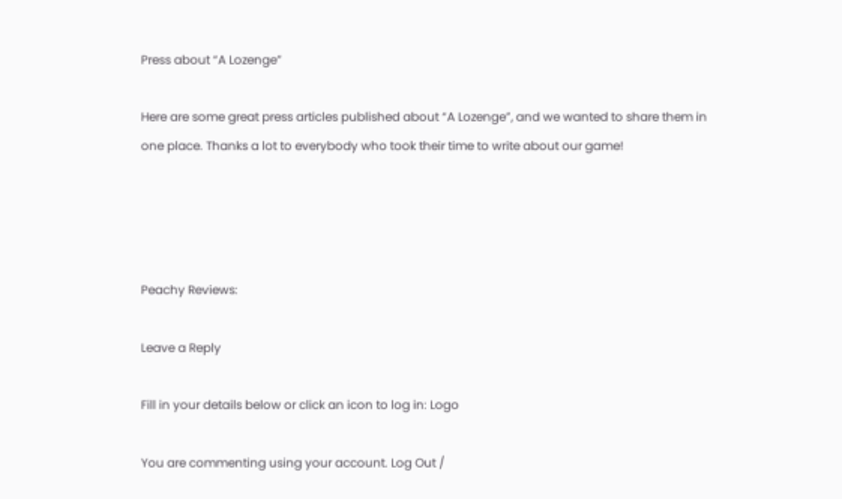Press about “A Lozenge”

Here are some great press articles published about “A Lozenge”, and we wanted to share them in one place. Thanks a lot to everybody who took their time to write about our game!




Peachy Reviews:

Leave a Reply

Fill in your details below or click an icon to log in: Logo

You are commenting using your account. Log Out /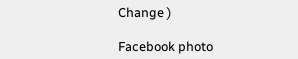Change )

Facebook photo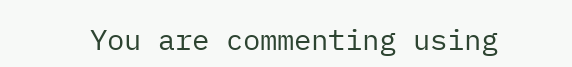You are commenting using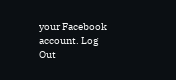your Facebook account. Log Out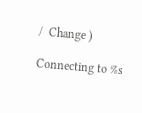/  Change )

Connecting to %s